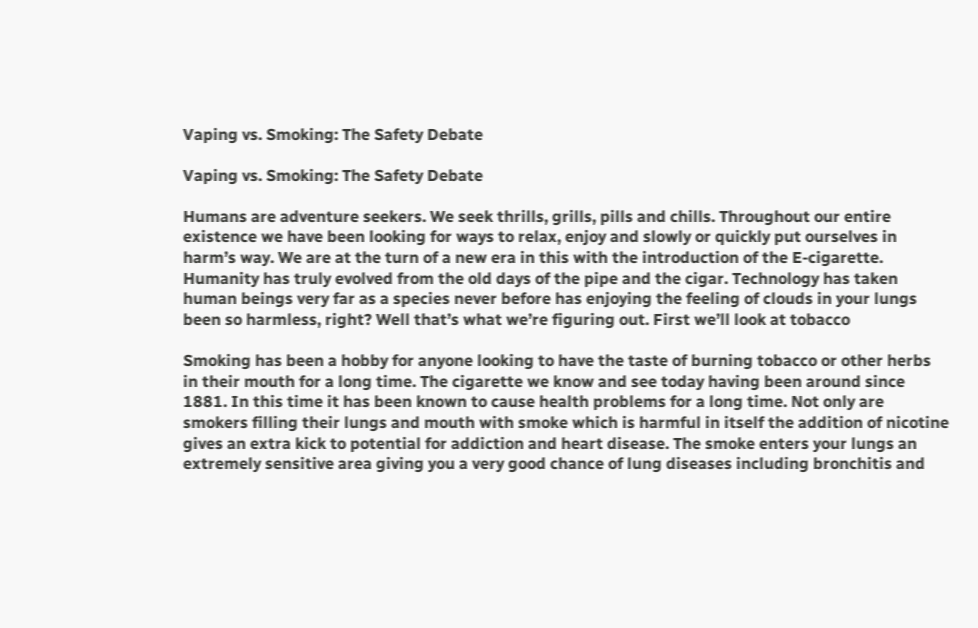Vaping vs. Smoking: The Safety Debate

Vaping vs. Smoking: The Safety Debate

Humans are adventure seekers. We seek thrills, grills, pills and chills. Throughout our entire existence we have been looking for ways to relax, enjoy and slowly or quickly put ourselves in harm’s way. We are at the turn of a new era in this with the introduction of the E-cigarette. Humanity has truly evolved from the old days of the pipe and the cigar. Technology has taken human beings very far as a species never before has enjoying the feeling of clouds in your lungs been so harmless, right? Well that’s what we’re figuring out. First we’ll look at tobacco

Smoking has been a hobby for anyone looking to have the taste of burning tobacco or other herbs in their mouth for a long time. The cigarette we know and see today having been around since 1881. In this time it has been known to cause health problems for a long time. Not only are smokers filling their lungs and mouth with smoke which is harmful in itself the addition of nicotine gives an extra kick to potential for addiction and heart disease. The smoke enters your lungs an extremely sensitive area giving you a very good chance of lung diseases including bronchitis and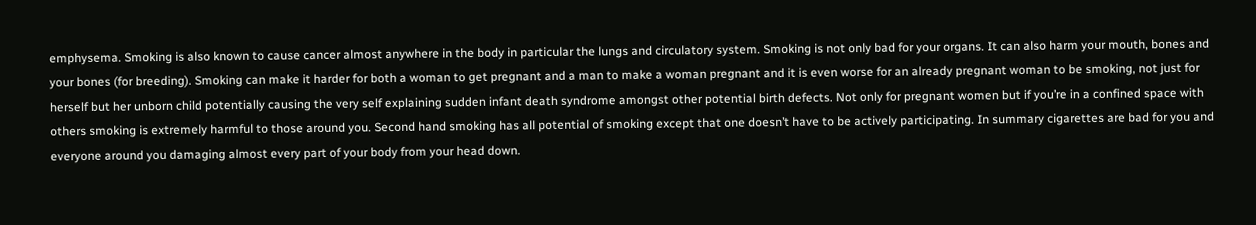emphysema. Smoking is also known to cause cancer almost anywhere in the body in particular the lungs and circulatory system. Smoking is not only bad for your organs. It can also harm your mouth, bones and your bones (for breeding). Smoking can make it harder for both a woman to get pregnant and a man to make a woman pregnant and it is even worse for an already pregnant woman to be smoking, not just for herself but her unborn child potentially causing the very self explaining sudden infant death syndrome amongst other potential birth defects. Not only for pregnant women but if you’re in a confined space with others smoking is extremely harmful to those around you. Second hand smoking has all potential of smoking except that one doesn’t have to be actively participating. In summary cigarettes are bad for you and everyone around you damaging almost every part of your body from your head down.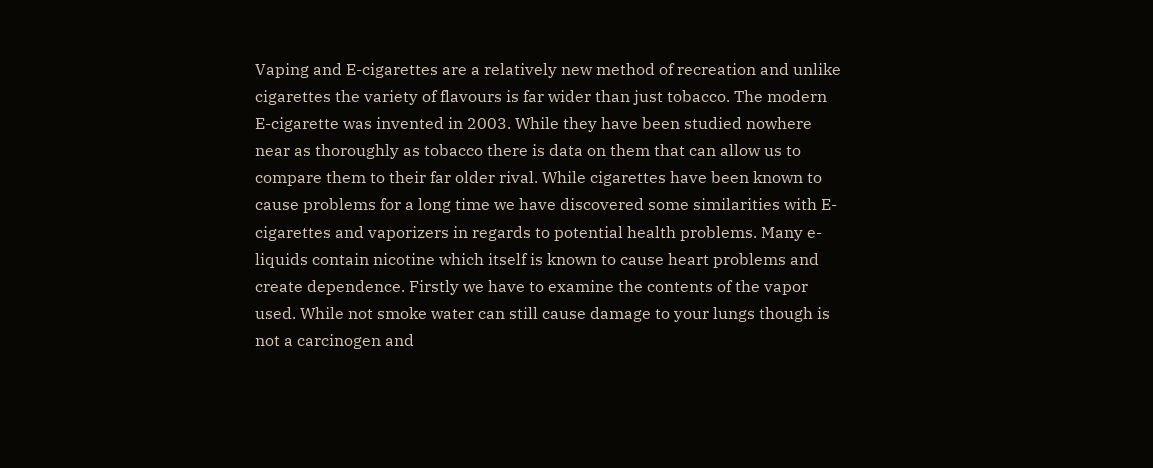Vaping and E-cigarettes are a relatively new method of recreation and unlike cigarettes the variety of flavours is far wider than just tobacco. The modern E-cigarette was invented in 2003. While they have been studied nowhere near as thoroughly as tobacco there is data on them that can allow us to compare them to their far older rival. While cigarettes have been known to cause problems for a long time we have discovered some similarities with E-cigarettes and vaporizers in regards to potential health problems. Many e-liquids contain nicotine which itself is known to cause heart problems and create dependence. Firstly we have to examine the contents of the vapor used. While not smoke water can still cause damage to your lungs though is not a carcinogen and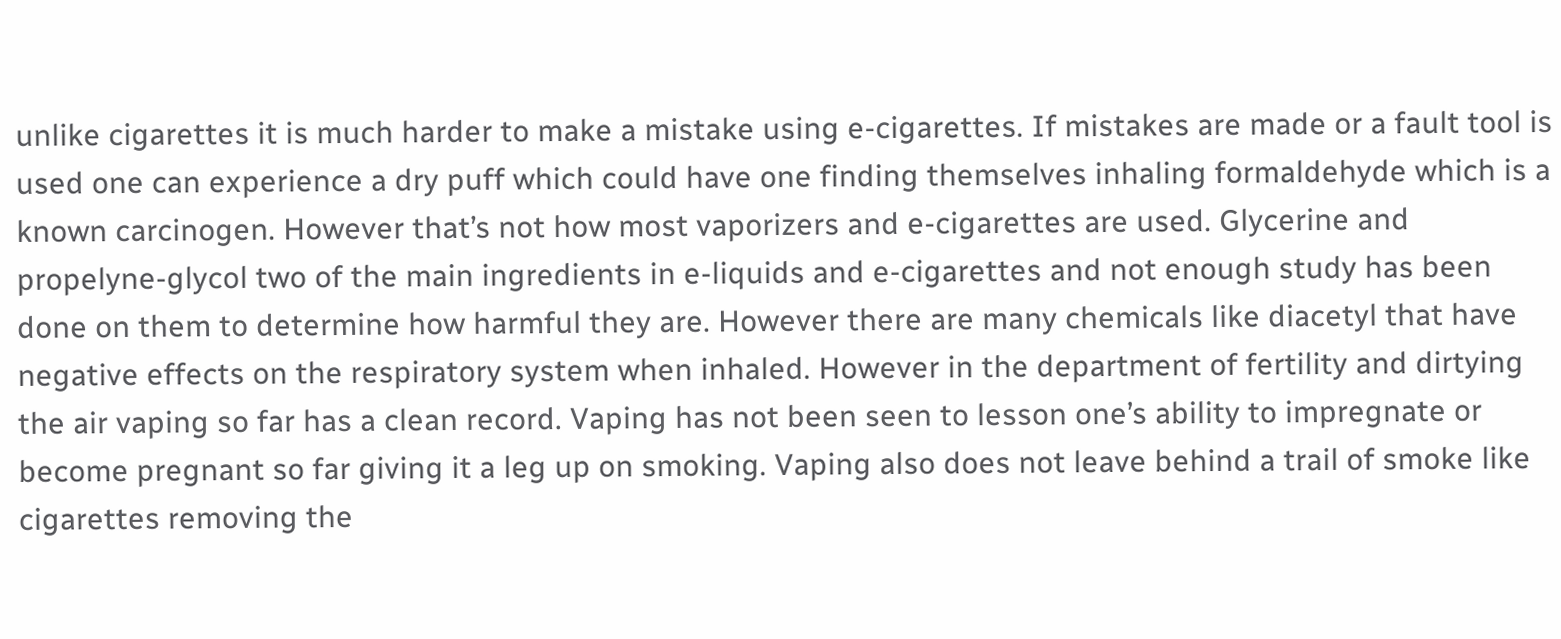unlike cigarettes it is much harder to make a mistake using e-cigarettes. If mistakes are made or a fault tool is used one can experience a dry puff which could have one finding themselves inhaling formaldehyde which is a known carcinogen. However that’s not how most vaporizers and e-cigarettes are used. Glycerine and propelyne-glycol two of the main ingredients in e-liquids and e-cigarettes and not enough study has been done on them to determine how harmful they are. However there are many chemicals like diacetyl that have negative effects on the respiratory system when inhaled. However in the department of fertility and dirtying the air vaping so far has a clean record. Vaping has not been seen to lesson one’s ability to impregnate or become pregnant so far giving it a leg up on smoking. Vaping also does not leave behind a trail of smoke like cigarettes removing the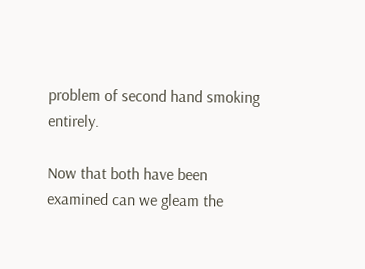problem of second hand smoking entirely.

Now that both have been examined can we gleam the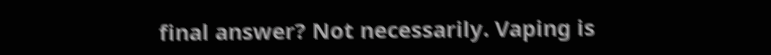final answer? Not necessarily. Vaping is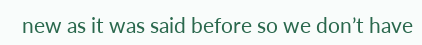new as it was said before so we don’t have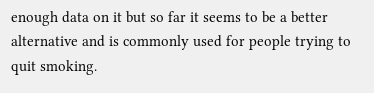enough data on it but so far it seems to be a better alternative and is commonly used for people trying to quit smoking.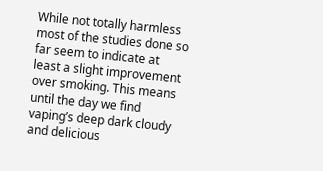While not totally harmless most of the studies done so far seem to indicate at least a slight improvement over smoking. This means until the day we find vaping’s deep dark cloudy and delicious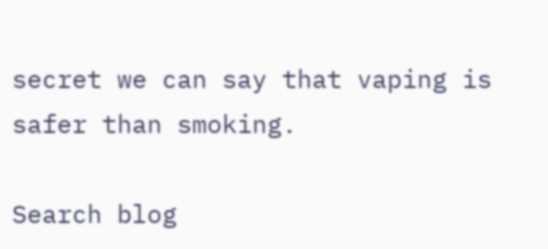secret we can say that vaping is safer than smoking.

Search blog